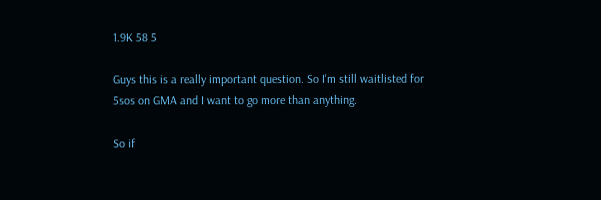1.9K 58 5

Guys this is a really important question. So I'm still waitlisted for 5sos on GMA and I want to go more than anything.

So if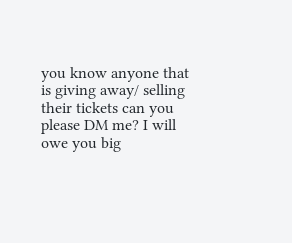you know anyone that is giving away/ selling their tickets can you please DM me? I will owe you big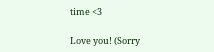time <3

Love you! (Sorry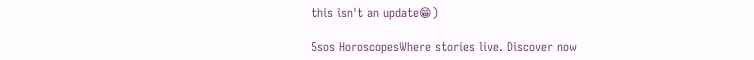this isn't an update😁)

5sos HoroscopesWhere stories live. Discover now